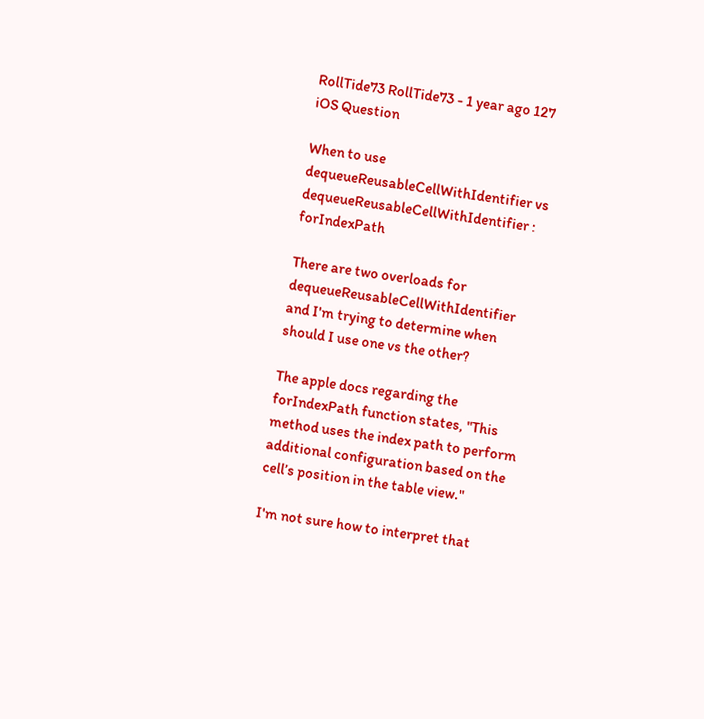RollTide73 RollTide73 - 1 year ago 127
iOS Question

When to use dequeueReusableCellWithIdentifier vs dequeueReusableCellWithIdentifier : forIndexPath

There are two overloads for dequeueReusableCellWithIdentifier and I'm trying to determine when should I use one vs the other?

The apple docs regarding the forIndexPath function states, "This method uses the index path to perform additional configuration based on the cell’s position in the table view."

I'm not sure how to interpret that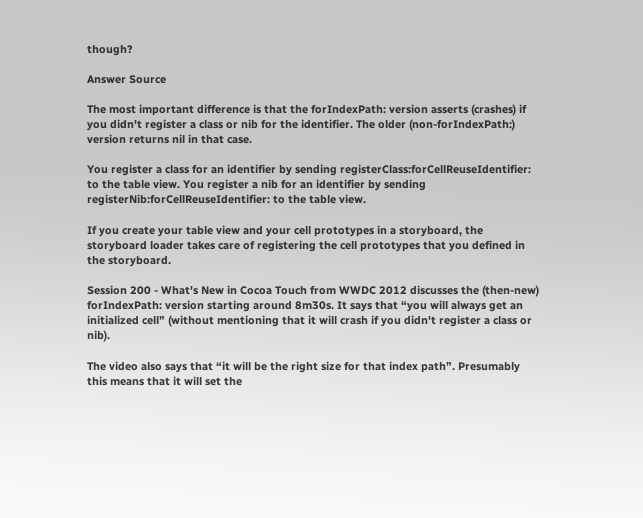though?

Answer Source

The most important difference is that the forIndexPath: version asserts (crashes) if you didn't register a class or nib for the identifier. The older (non-forIndexPath:) version returns nil in that case.

You register a class for an identifier by sending registerClass:forCellReuseIdentifier: to the table view. You register a nib for an identifier by sending registerNib:forCellReuseIdentifier: to the table view.

If you create your table view and your cell prototypes in a storyboard, the storyboard loader takes care of registering the cell prototypes that you defined in the storyboard.

Session 200 - What's New in Cocoa Touch from WWDC 2012 discusses the (then-new) forIndexPath: version starting around 8m30s. It says that “you will always get an initialized cell” (without mentioning that it will crash if you didn't register a class or nib).

The video also says that “it will be the right size for that index path”. Presumably this means that it will set the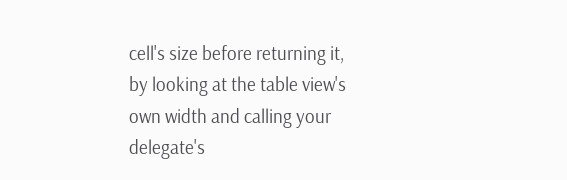cell's size before returning it, by looking at the table view's own width and calling your delegate's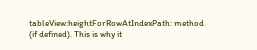tableView:heightForRowAtIndexPath: method (if defined). This is why it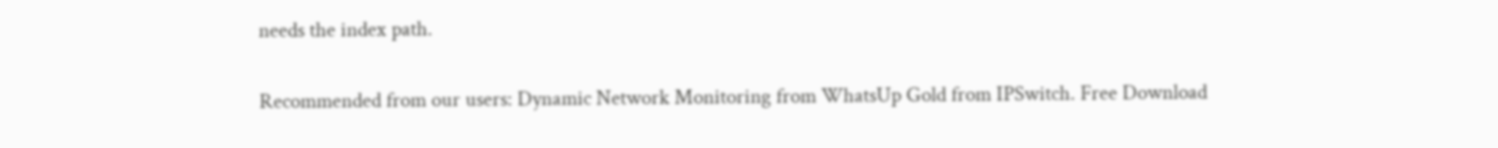needs the index path.

Recommended from our users: Dynamic Network Monitoring from WhatsUp Gold from IPSwitch. Free Download